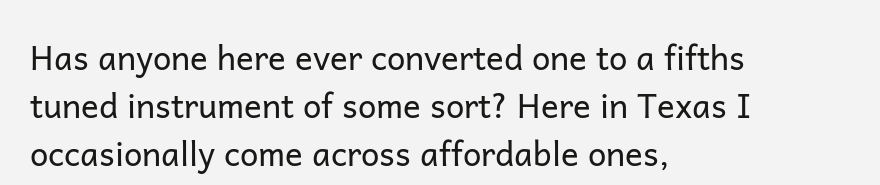Has anyone here ever converted one to a fifths tuned instrument of some sort? Here in Texas I occasionally come across affordable ones,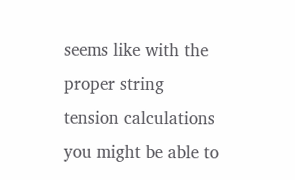seems like with the proper string tension calculations you might be able to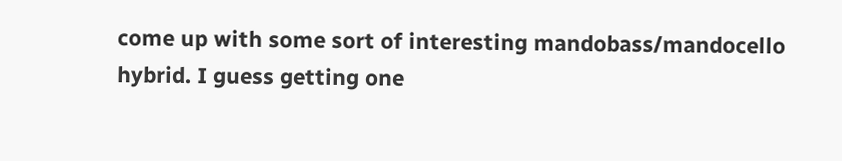come up with some sort of interesting mandobass/mandocello hybrid. I guess getting one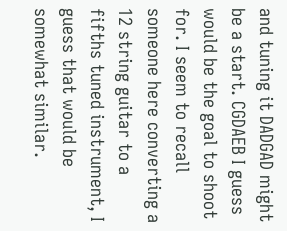and tuning it DADGAD might be a start. CGDAEB I guess would be the goal to shoot for. I seem to recall someone here converting a 12 string guitar to a fifths tuned instrument, I guess that would be somewhat similar.